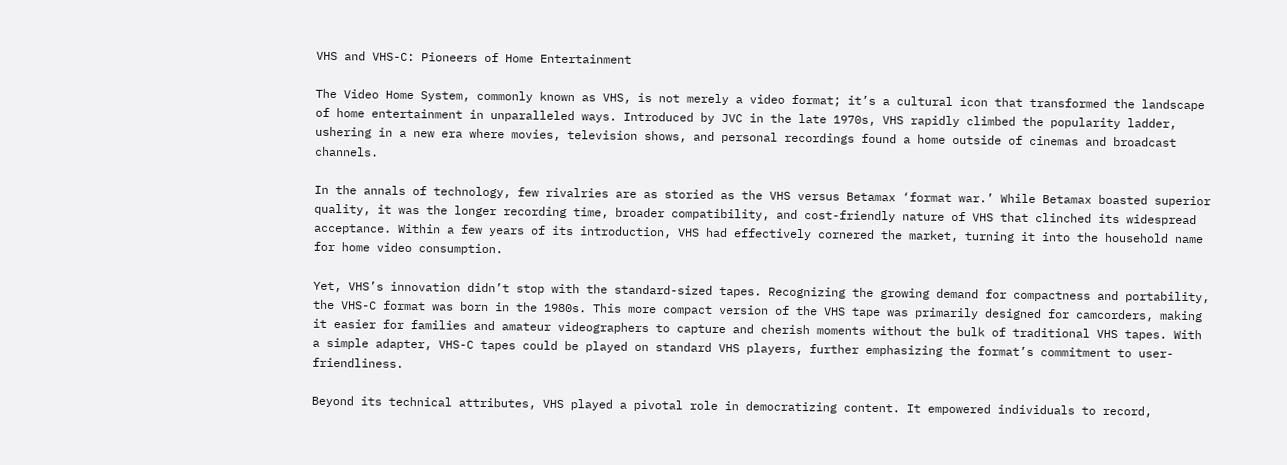VHS and VHS-C: Pioneers of Home Entertainment

The Video Home System, commonly known as VHS, is not merely a video format; it’s a cultural icon that transformed the landscape of home entertainment in unparalleled ways. Introduced by JVC in the late 1970s, VHS rapidly climbed the popularity ladder, ushering in a new era where movies, television shows, and personal recordings found a home outside of cinemas and broadcast channels.

In the annals of technology, few rivalries are as storied as the VHS versus Betamax ‘format war.’ While Betamax boasted superior quality, it was the longer recording time, broader compatibility, and cost-friendly nature of VHS that clinched its widespread acceptance. Within a few years of its introduction, VHS had effectively cornered the market, turning it into the household name for home video consumption.

Yet, VHS’s innovation didn’t stop with the standard-sized tapes. Recognizing the growing demand for compactness and portability, the VHS-C format was born in the 1980s. This more compact version of the VHS tape was primarily designed for camcorders, making it easier for families and amateur videographers to capture and cherish moments without the bulk of traditional VHS tapes. With a simple adapter, VHS-C tapes could be played on standard VHS players, further emphasizing the format’s commitment to user-friendliness.

Beyond its technical attributes, VHS played a pivotal role in democratizing content. It empowered individuals to record,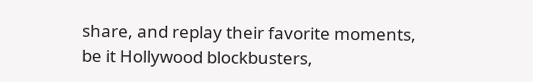share, and replay their favorite moments, be it Hollywood blockbusters,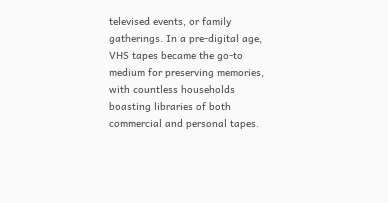televised events, or family gatherings. In a pre-digital age, VHS tapes became the go-to medium for preserving memories, with countless households boasting libraries of both commercial and personal tapes.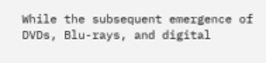While the subsequent emergence of DVDs, Blu-rays, and digital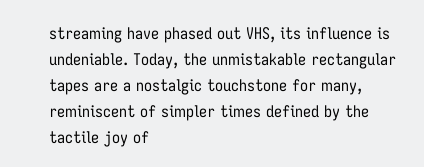streaming have phased out VHS, its influence is undeniable. Today, the unmistakable rectangular tapes are a nostalgic touchstone for many, reminiscent of simpler times defined by the tactile joy of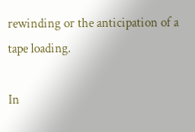rewinding or the anticipation of a tape loading.

In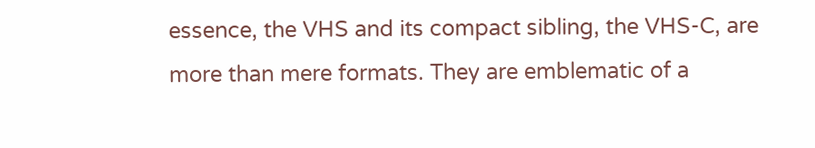essence, the VHS and its compact sibling, the VHS-C, are more than mere formats. They are emblematic of a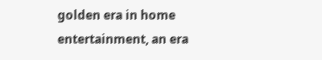golden era in home entertainment, an era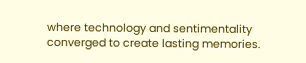where technology and sentimentality converged to create lasting memories.